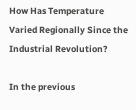How Has Temperature Varied Regionally Since the Industrial Revolution?

In the previous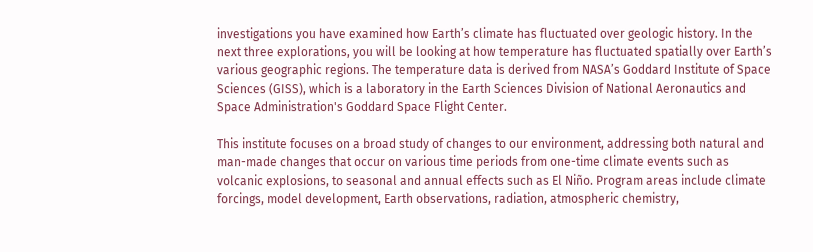investigations you have examined how Earth’s climate has fluctuated over geologic history. In the next three explorations, you will be looking at how temperature has fluctuated spatially over Earth’s various geographic regions. The temperature data is derived from NASA’s Goddard Institute of Space Sciences (GISS), which is a laboratory in the Earth Sciences Division of National Aeronautics and Space Administration's Goddard Space Flight Center.

This institute focuses on a broad study of changes to our environment, addressing both natural and man-made changes that occur on various time periods from one-time climate events such as volcanic explosions, to seasonal and annual effects such as El Niño. Program areas include climate forcings, model development, Earth observations, radiation, atmospheric chemistry,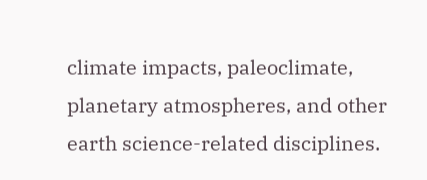climate impacts, paleoclimate, planetary atmospheres, and other earth science-related disciplines.